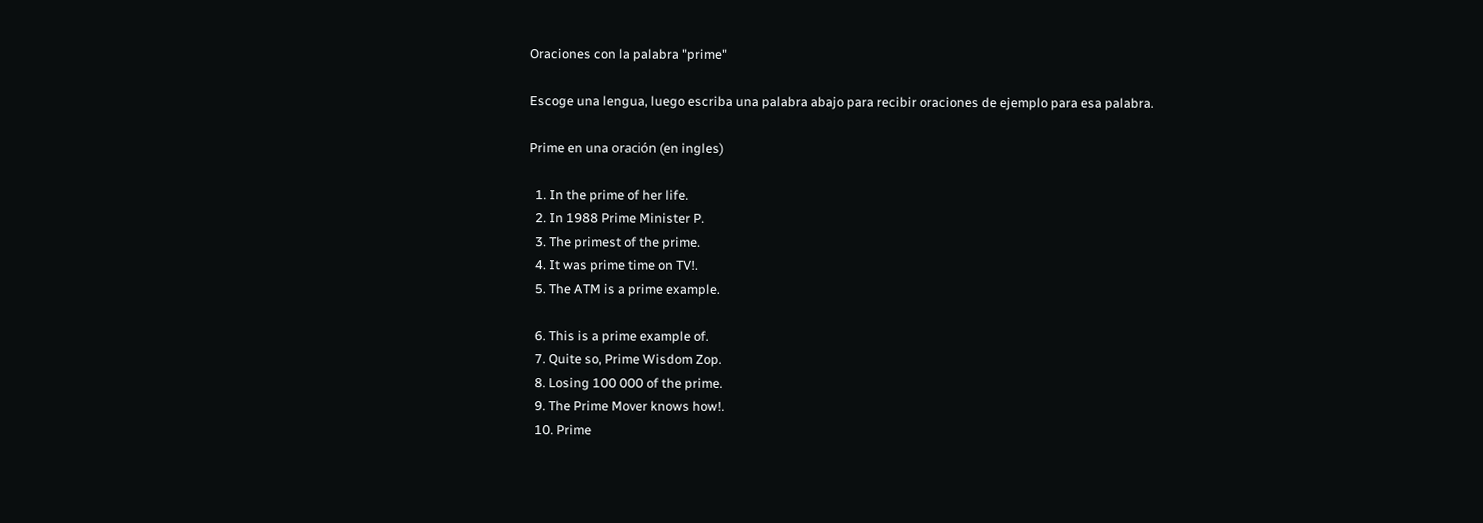Oraciones con la palabra "prime"

Escoge una lengua, luego escriba una palabra abajo para recibir oraciones de ejemplo para esa palabra.

Prime en una oración (en ingles)

  1. In the prime of her life.
  2. In 1988 Prime Minister P.
  3. The primest of the prime.
  4. It was prime time on TV!.
  5. The ATM is a prime example.

  6. This is a prime example of.
  7. Quite so, Prime Wisdom Zop.
  8. Losing 100 000 of the prime.
  9. The Prime Mover knows how!.
  10. Prime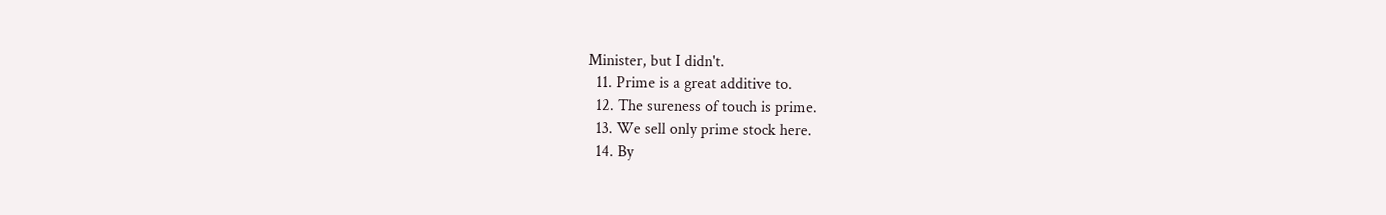Minister, but I didn't.
  11. Prime is a great additive to.
  12. The sureness of touch is prime.
  13. We sell only prime stock here.
  14. By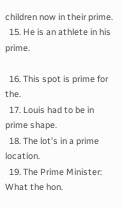children now in their prime.
  15. He is an athlete in his prime.

  16. This spot is prime for the.
  17. Louis had to be in prime shape.
  18. The lot’s in a prime location.
  19. The Prime Minister: What the hon.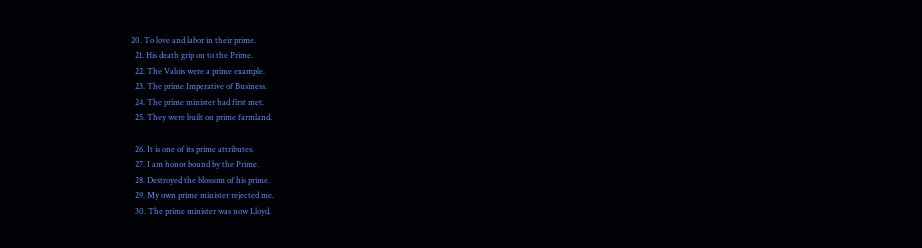20. To love and labor in their prime.
  21. His death grip on to the Prime.
  22. The Valois were a prime example.
  23. The prime Imperative of Business.
  24. The prime minister had first met.
  25. They were built on prime farmland.

  26. It is one of its prime attributes.
  27. I am honor bound by the Prime.
  28. Destroyed the blossom of his prime.
  29. My own prime minister rejected me.
  30. The prime minister was now Lloyd.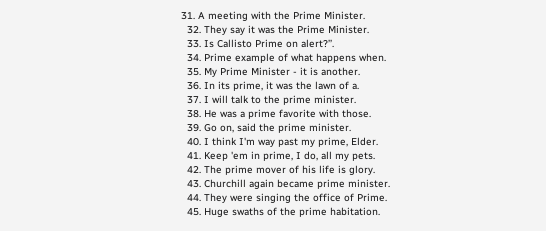31. A meeting with the Prime Minister.
  32. They say it was the Prime Minister.
  33. Is Callisto Prime on alert?’’.
  34. Prime example of what happens when.
  35. My Prime Minister - it is another.
  36. In its prime, it was the lawn of a.
  37. I will talk to the prime minister.
  38. He was a prime favorite with those.
  39. Go on, said the prime minister.
  40. I think I'm way past my prime, Elder.
  41. Keep 'em in prime, I do, all my pets.
  42. The prime mover of his life is glory.
  43. Churchill again became prime minister.
  44. They were singing the office of Prime.
  45. Huge swaths of the prime habitation.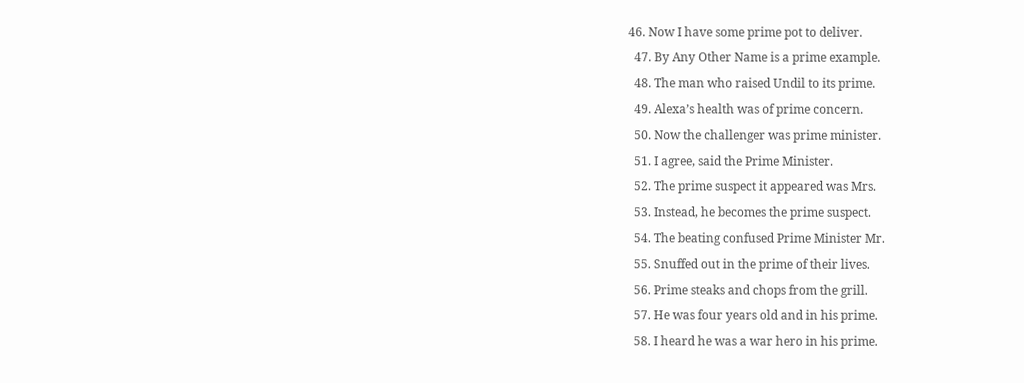46. Now I have some prime pot to deliver.
  47. By Any Other Name is a prime example.
  48. The man who raised Undil to its prime.
  49. Alexa’s health was of prime concern.
  50. Now the challenger was prime minister.
  51. I agree, said the Prime Minister.
  52. The prime suspect it appeared was Mrs.
  53. Instead, he becomes the prime suspect.
  54. The beating confused Prime Minister Mr.
  55. Snuffed out in the prime of their lives.
  56. Prime steaks and chops from the grill.
  57. He was four years old and in his prime.
  58. I heard he was a war hero in his prime.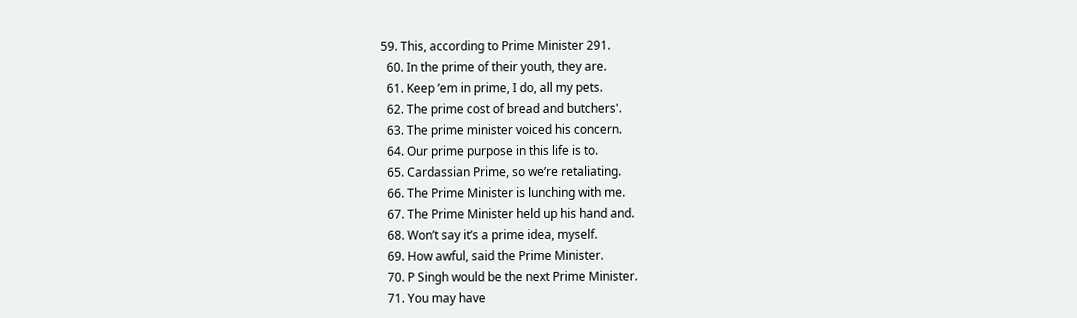59. This, according to Prime Minister 291.
  60. In the prime of their youth, they are.
  61. Keep ’em in prime, I do, all my pets.
  62. The prime cost of bread and butchers'.
  63. The prime minister voiced his concern.
  64. Our prime purpose in this life is to.
  65. Cardassian Prime, so we’re retaliating.
  66. The Prime Minister is lunching with me.
  67. The Prime Minister held up his hand and.
  68. Won’t say it’s a prime idea, myself.
  69. How awful, said the Prime Minister.
  70. P Singh would be the next Prime Minister.
  71. You may have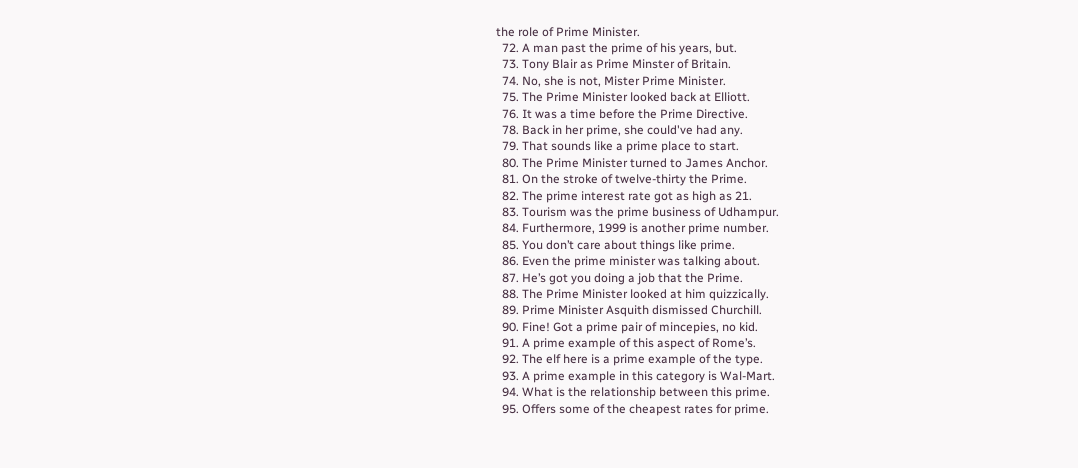the role of Prime Minister.
  72. A man past the prime of his years, but.
  73. Tony Blair as Prime Minster of Britain.
  74. No, she is not, Mister Prime Minister.
  75. The Prime Minister looked back at Elliott.
  76. It was a time before the Prime Directive.
  78. Back in her prime, she could've had any.
  79. That sounds like a prime place to start.
  80. The Prime Minister turned to James Anchor.
  81. On the stroke of twelve-thirty the Prime.
  82. The prime interest rate got as high as 21.
  83. Tourism was the prime business of Udhampur.
  84. Furthermore, 1999 is another prime number.
  85. You don’t care about things like prime.
  86. Even the prime minister was talking about.
  87. He’s got you doing a job that the Prime.
  88. The Prime Minister looked at him quizzically.
  89. Prime Minister Asquith dismissed Churchill.
  90. Fine! Got a prime pair of mincepies, no kid.
  91. A prime example of this aspect of Rome’s.
  92. The elf here is a prime example of the type.
  93. A prime example in this category is Wal-Mart.
  94. What is the relationship between this prime.
  95. Offers some of the cheapest rates for prime.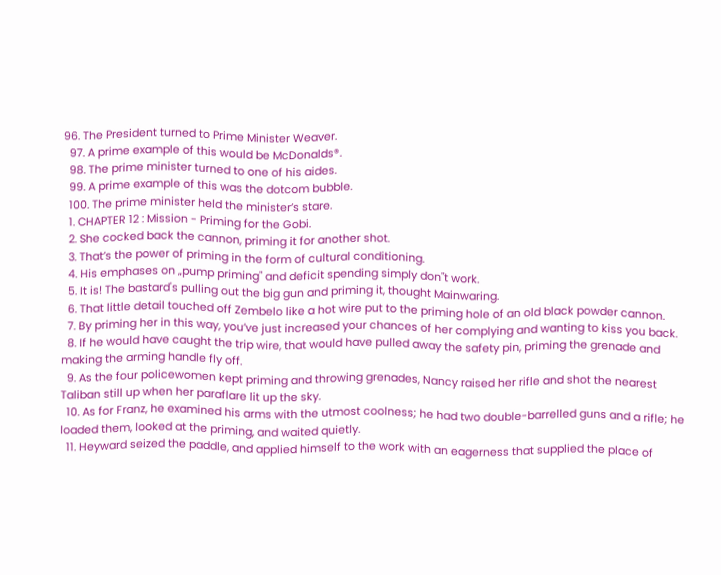96. The President turned to Prime Minister Weaver.
  97. A prime example of this would be McDonalds®.
  98. The prime minister turned to one of his aides.
  99. A prime example of this was the dotcom bubble.
  100. The prime minister held the minister’s stare.
  1. CHAPTER 12 : Mission - Priming for the Gobi.
  2. She cocked back the cannon, priming it for another shot.
  3. That’s the power of priming in the form of cultural conditioning.
  4. His emphases on „pump priming" and deficit spending simply don"t work.
  5. It is! The bastard's pulling out the big gun and priming it, thought Mainwaring.
  6. That little detail touched off Zembelo like a hot wire put to the priming hole of an old black powder cannon.
  7. By priming her in this way, you’ve just increased your chances of her complying and wanting to kiss you back.
  8. If he would have caught the trip wire, that would have pulled away the safety pin, priming the grenade and making the arming handle fly off.
  9. As the four policewomen kept priming and throwing grenades, Nancy raised her rifle and shot the nearest Taliban still up when her paraflare lit up the sky.
  10. As for Franz, he examined his arms with the utmost coolness; he had two double-barrelled guns and a rifle; he loaded them, looked at the priming, and waited quietly.
  11. Heyward seized the paddle, and applied himself to the work with an eagerness that supplied the place of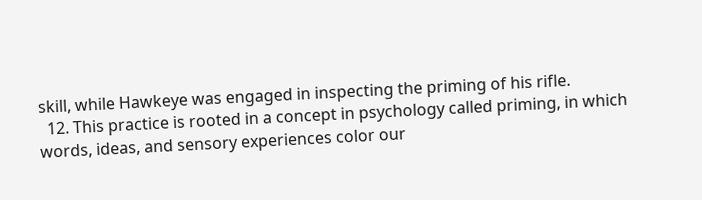skill, while Hawkeye was engaged in inspecting the priming of his rifle.
  12. This practice is rooted in a concept in psychology called priming, in which words, ideas, and sensory experiences color our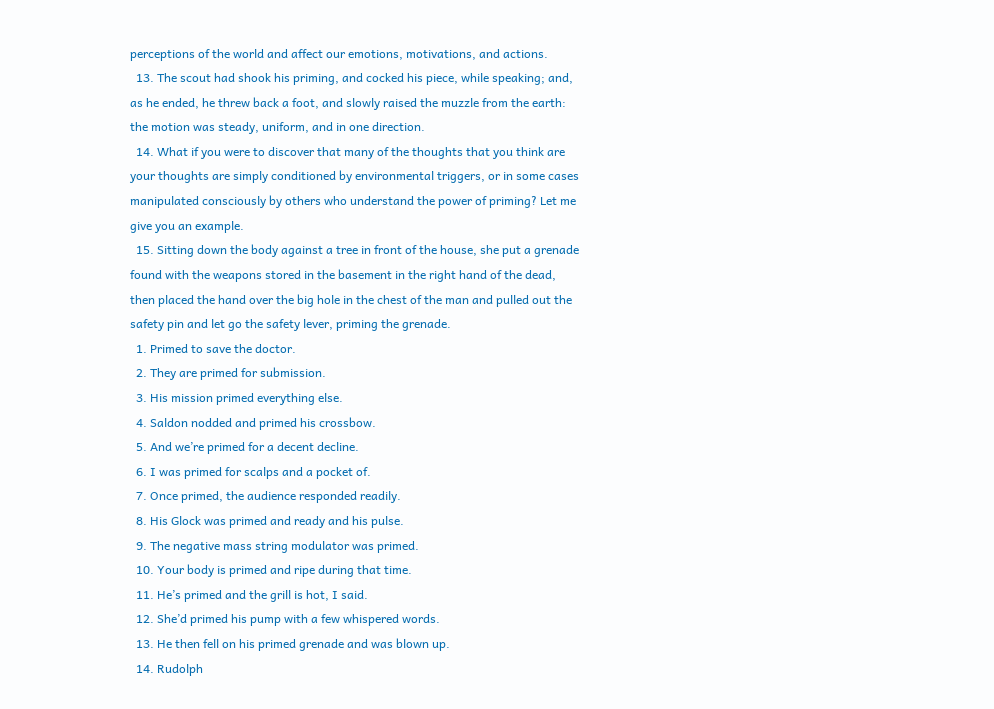perceptions of the world and affect our emotions, motivations, and actions.
  13. The scout had shook his priming, and cocked his piece, while speaking; and, as he ended, he threw back a foot, and slowly raised the muzzle from the earth: the motion was steady, uniform, and in one direction.
  14. What if you were to discover that many of the thoughts that you think are your thoughts are simply conditioned by environmental triggers, or in some cases manipulated consciously by others who understand the power of priming? Let me give you an example.
  15. Sitting down the body against a tree in front of the house, she put a grenade found with the weapons stored in the basement in the right hand of the dead, then placed the hand over the big hole in the chest of the man and pulled out the safety pin and let go the safety lever, priming the grenade.
  1. Primed to save the doctor.
  2. They are primed for submission.
  3. His mission primed everything else.
  4. Saldon nodded and primed his crossbow.
  5. And we’re primed for a decent decline.
  6. I was primed for scalps and a pocket of.
  7. Once primed, the audience responded readily.
  8. His Glock was primed and ready and his pulse.
  9. The negative mass string modulator was primed.
  10. Your body is primed and ripe during that time.
  11. He’s primed and the grill is hot, I said.
  12. She’d primed his pump with a few whispered words.
  13. He then fell on his primed grenade and was blown up.
  14. Rudolph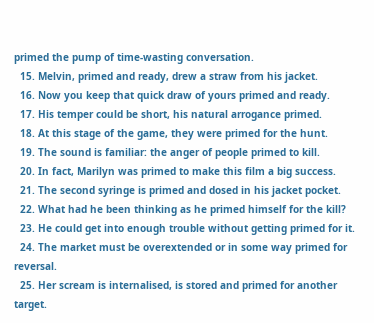primed the pump of time-wasting conversation.
  15. Melvin, primed and ready, drew a straw from his jacket.
  16. Now you keep that quick draw of yours primed and ready.
  17. His temper could be short, his natural arrogance primed.
  18. At this stage of the game, they were primed for the hunt.
  19. The sound is familiar: the anger of people primed to kill.
  20. In fact, Marilyn was primed to make this film a big success.
  21. The second syringe is primed and dosed in his jacket pocket.
  22. What had he been thinking as he primed himself for the kill?
  23. He could get into enough trouble without getting primed for it.
  24. The market must be overextended or in some way primed for reversal.
  25. Her scream is internalised, is stored and primed for another target.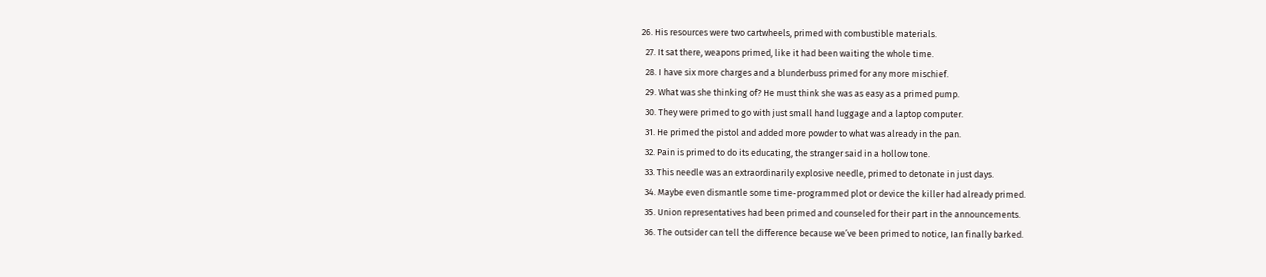26. His resources were two cartwheels, primed with combustible materials.
  27. It sat there, weapons primed, like it had been waiting the whole time.
  28. I have six more charges and a blunderbuss primed for any more mischief.
  29. What was she thinking of? He must think she was as easy as a primed pump.
  30. They were primed to go with just small hand luggage and a laptop computer.
  31. He primed the pistol and added more powder to what was already in the pan.
  32. Pain is primed to do its educating, the stranger said in a hollow tone.
  33. This needle was an extraordinarily explosive needle, primed to detonate in just days.
  34. Maybe even dismantle some time-programmed plot or device the killer had already primed.
  35. Union representatives had been primed and counseled for their part in the announcements.
  36. The outsider can tell the difference because we’ve been primed to notice, Ian finally barked.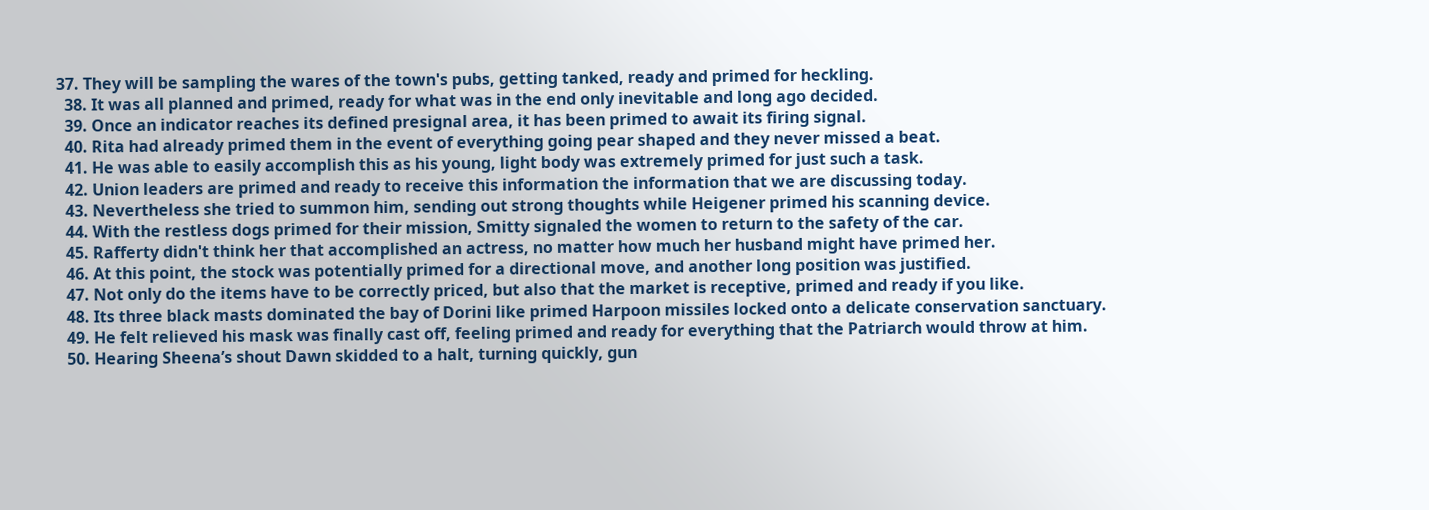37. They will be sampling the wares of the town's pubs, getting tanked, ready and primed for heckling.
  38. It was all planned and primed, ready for what was in the end only inevitable and long ago decided.
  39. Once an indicator reaches its defined presignal area, it has been primed to await its firing signal.
  40. Rita had already primed them in the event of everything going pear shaped and they never missed a beat.
  41. He was able to easily accomplish this as his young, light body was extremely primed for just such a task.
  42. Union leaders are primed and ready to receive this information the information that we are discussing today.
  43. Nevertheless she tried to summon him, sending out strong thoughts while Heigener primed his scanning device.
  44. With the restless dogs primed for their mission, Smitty signaled the women to return to the safety of the car.
  45. Rafferty didn't think her that accomplished an actress, no matter how much her husband might have primed her.
  46. At this point, the stock was potentially primed for a directional move, and another long position was justified.
  47. Not only do the items have to be correctly priced, but also that the market is receptive, primed and ready if you like.
  48. Its three black masts dominated the bay of Dorini like primed Harpoon missiles locked onto a delicate conservation sanctuary.
  49. He felt relieved his mask was finally cast off, feeling primed and ready for everything that the Patriarch would throw at him.
  50. Hearing Sheena’s shout Dawn skidded to a halt, turning quickly, gun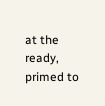at the ready, primed to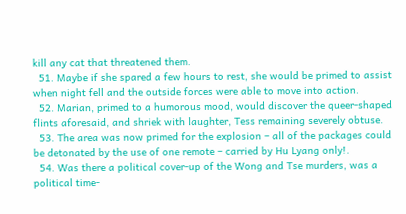kill any cat that threatened them.
  51. Maybe if she spared a few hours to rest, she would be primed to assist when night fell and the outside forces were able to move into action.
  52. Marian, primed to a humorous mood, would discover the queer-shaped flints aforesaid, and shriek with laughter, Tess remaining severely obtuse.
  53. The area was now primed for the explosion – all of the packages could be detonated by the use of one remote – carried by Hu Lyang only!.
  54. Was there a political cover-up of the Wong and Tse murders, was a political time-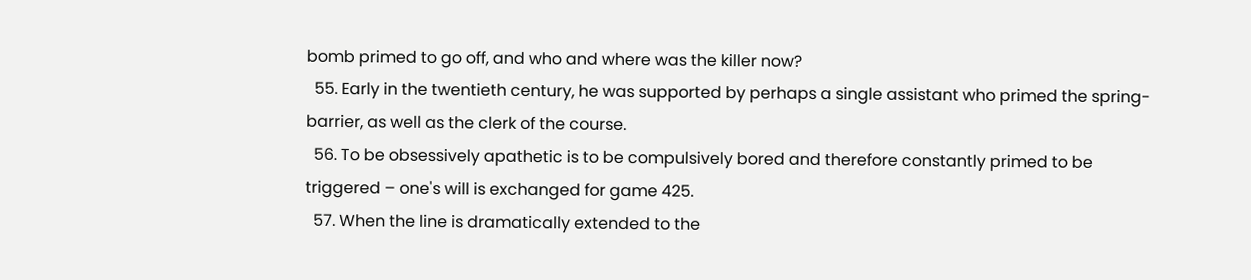bomb primed to go off, and who and where was the killer now?
  55. Early in the twentieth century, he was supported by perhaps a single assistant who primed the spring-barrier, as well as the clerk of the course.
  56. To be obsessively apathetic is to be compulsively bored and therefore constantly primed to be triggered – one's will is exchanged for game 425.
  57. When the line is dramatically extended to the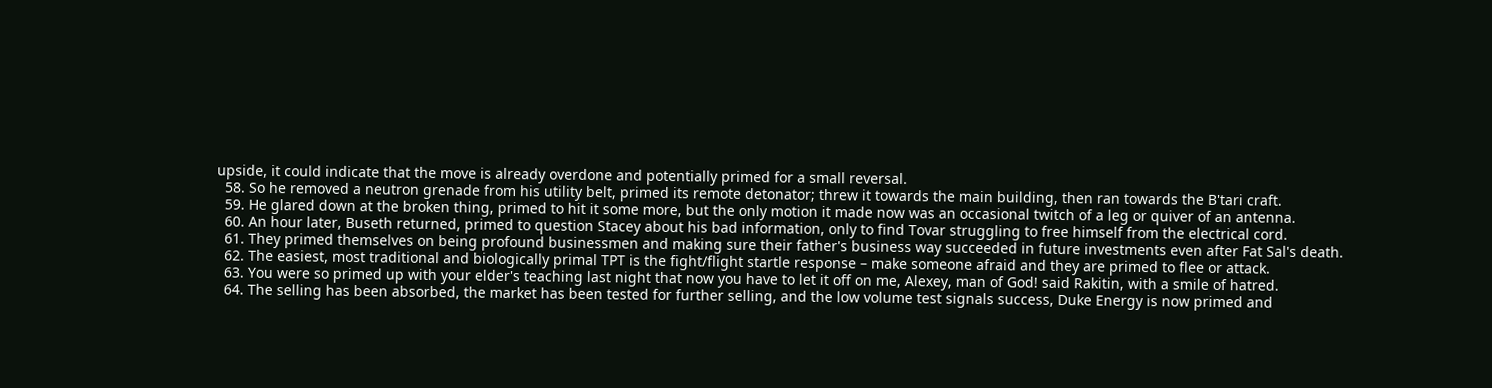upside, it could indicate that the move is already overdone and potentially primed for a small reversal.
  58. So he removed a neutron grenade from his utility belt, primed its remote detonator; threw it towards the main building, then ran towards the B'tari craft.
  59. He glared down at the broken thing, primed to hit it some more, but the only motion it made now was an occasional twitch of a leg or quiver of an antenna.
  60. An hour later, Buseth returned, primed to question Stacey about his bad information, only to find Tovar struggling to free himself from the electrical cord.
  61. They primed themselves on being profound businessmen and making sure their father's business way succeeded in future investments even after Fat Sal's death.
  62. The easiest, most traditional and biologically primal TPT is the fight/flight startle response – make someone afraid and they are primed to flee or attack.
  63. You were so primed up with your elder's teaching last night that now you have to let it off on me, Alexey, man of God! said Rakitin, with a smile of hatred.
  64. The selling has been absorbed, the market has been tested for further selling, and the low volume test signals success, Duke Energy is now primed and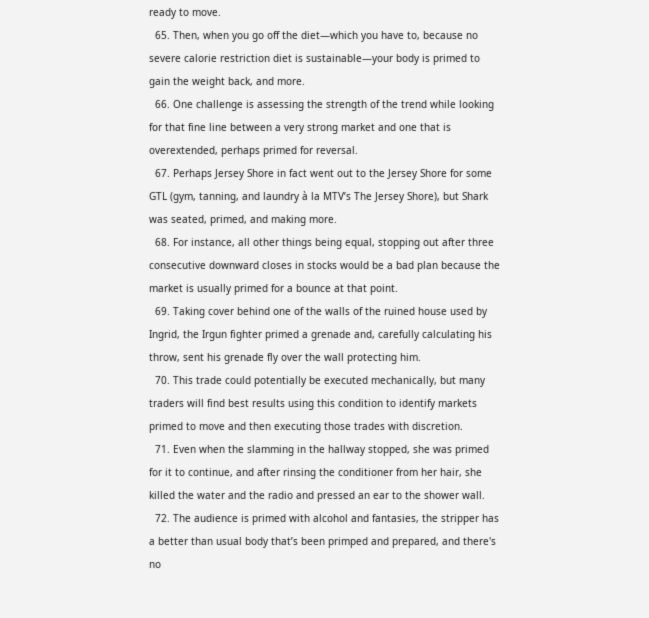ready to move.
  65. Then, when you go off the diet—which you have to, because no severe calorie restriction diet is sustainable—your body is primed to gain the weight back, and more.
  66. One challenge is assessing the strength of the trend while looking for that fine line between a very strong market and one that is overextended, perhaps primed for reversal.
  67. Perhaps Jersey Shore in fact went out to the Jersey Shore for some GTL (gym, tanning, and laundry à la MTV’s The Jersey Shore), but Shark was seated, primed, and making more.
  68. For instance, all other things being equal, stopping out after three consecutive downward closes in stocks would be a bad plan because the market is usually primed for a bounce at that point.
  69. Taking cover behind one of the walls of the ruined house used by Ingrid, the Irgun fighter primed a grenade and, carefully calculating his throw, sent his grenade fly over the wall protecting him.
  70. This trade could potentially be executed mechanically, but many traders will find best results using this condition to identify markets primed to move and then executing those trades with discretion.
  71. Even when the slamming in the hallway stopped, she was primed for it to continue, and after rinsing the conditioner from her hair, she killed the water and the radio and pressed an ear to the shower wall.
  72. The audience is primed with alcohol and fantasies, the stripper has a better than usual body that’s been primped and prepared, and there's no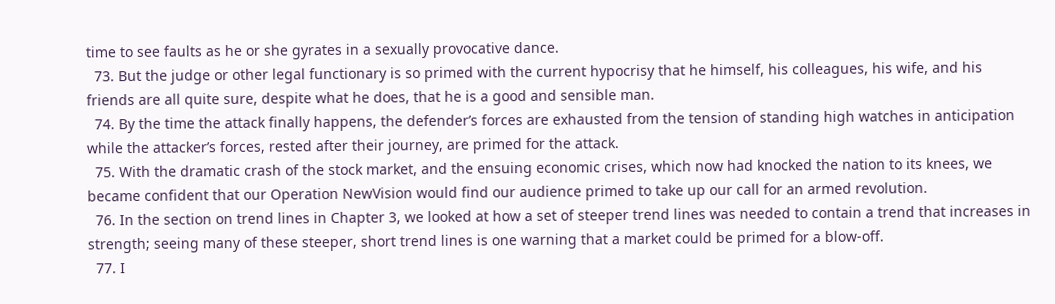time to see faults as he or she gyrates in a sexually provocative dance.
  73. But the judge or other legal functionary is so primed with the current hypocrisy that he himself, his colleagues, his wife, and his friends are all quite sure, despite what he does, that he is a good and sensible man.
  74. By the time the attack finally happens, the defender’s forces are exhausted from the tension of standing high watches in anticipation while the attacker’s forces, rested after their journey, are primed for the attack.
  75. With the dramatic crash of the stock market, and the ensuing economic crises, which now had knocked the nation to its knees, we became confident that our Operation NewVision would find our audience primed to take up our call for an armed revolution.
  76. In the section on trend lines in Chapter 3, we looked at how a set of steeper trend lines was needed to contain a trend that increases in strength; seeing many of these steeper, short trend lines is one warning that a market could be primed for a blow-off.
  77. I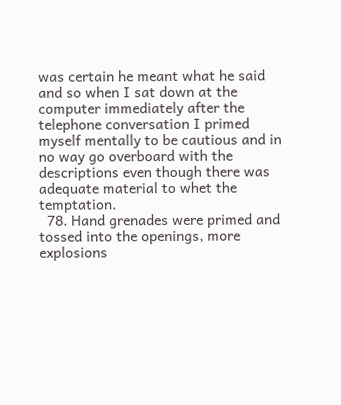was certain he meant what he said and so when I sat down at the computer immediately after the telephone conversation I primed myself mentally to be cautious and in no way go overboard with the descriptions even though there was adequate material to whet the temptation.
  78. Hand grenades were primed and tossed into the openings, more explosions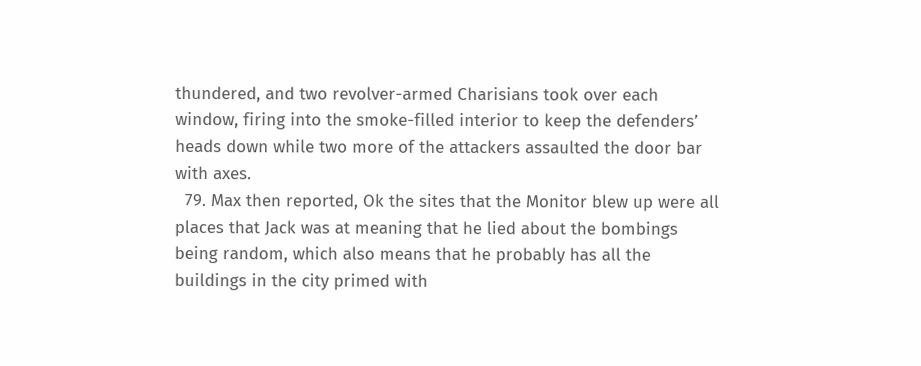thundered, and two revolver-armed Charisians took over each window, firing into the smoke-filled interior to keep the defenders’ heads down while two more of the attackers assaulted the door bar with axes.
  79. Max then reported, Ok the sites that the Monitor blew up were all places that Jack was at meaning that he lied about the bombings being random, which also means that he probably has all the buildings in the city primed with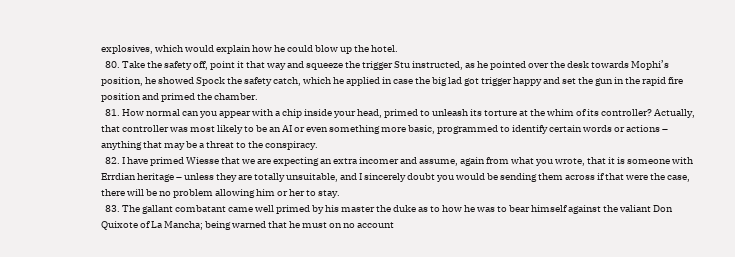explosives, which would explain how he could blow up the hotel.
  80. Take the safety off, point it that way and squeeze the trigger Stu instructed, as he pointed over the desk towards Mophi’s position, he showed Spock the safety catch, which he applied in case the big lad got trigger happy and set the gun in the rapid fire position and primed the chamber.
  81. How normal can you appear with a chip inside your head, primed to unleash its torture at the whim of its controller? Actually, that controller was most likely to be an AI or even something more basic, programmed to identify certain words or actions – anything that may be a threat to the conspiracy.
  82. I have primed Wiesse that we are expecting an extra incomer and assume, again from what you wrote, that it is someone with Errdian heritage – unless they are totally unsuitable, and I sincerely doubt you would be sending them across if that were the case, there will be no problem allowing him or her to stay.
  83. The gallant combatant came well primed by his master the duke as to how he was to bear himself against the valiant Don Quixote of La Mancha; being warned that he must on no account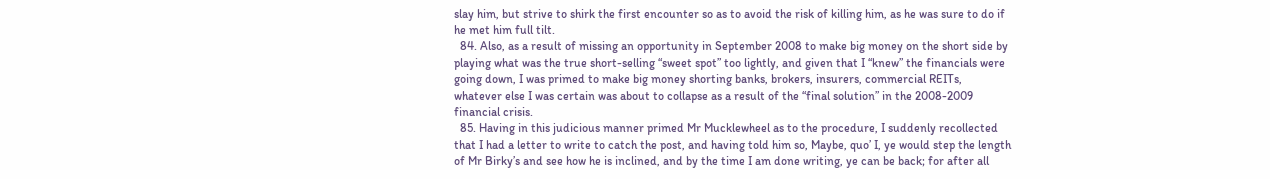slay him, but strive to shirk the first encounter so as to avoid the risk of killing him, as he was sure to do if he met him full tilt.
  84. Also, as a result of missing an opportunity in September 2008 to make big money on the short side by playing what was the true short-selling “sweet spot” too lightly, and given that I “knew” the financials were going down, I was primed to make big money shorting banks, brokers, insurers, commercial REITs, whatever else I was certain was about to collapse as a result of the “final solution” in the 2008-2009 financial crisis.
  85. Having in this judicious manner primed Mr Mucklewheel as to the procedure, I suddenly recollected that I had a letter to write to catch the post, and having told him so, Maybe, quo’ I, ye would step the length of Mr Birky’s and see how he is inclined, and by the time I am done writing, ye can be back; for after all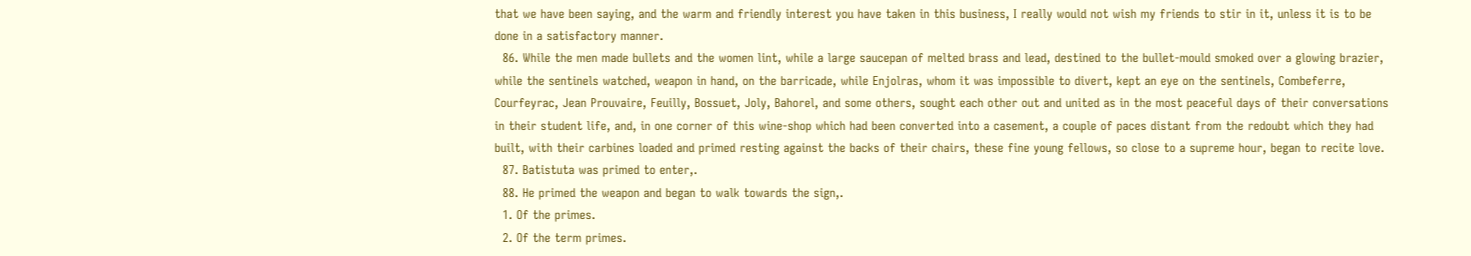that we have been saying, and the warm and friendly interest you have taken in this business, I really would not wish my friends to stir in it, unless it is to be done in a satisfactory manner.
  86. While the men made bullets and the women lint, while a large saucepan of melted brass and lead, destined to the bullet-mould smoked over a glowing brazier, while the sentinels watched, weapon in hand, on the barricade, while Enjolras, whom it was impossible to divert, kept an eye on the sentinels, Combeferre, Courfeyrac, Jean Prouvaire, Feuilly, Bossuet, Joly, Bahorel, and some others, sought each other out and united as in the most peaceful days of their conversations in their student life, and, in one corner of this wine-shop which had been converted into a casement, a couple of paces distant from the redoubt which they had built, with their carbines loaded and primed resting against the backs of their chairs, these fine young fellows, so close to a supreme hour, began to recite love.
  87. Batistuta was primed to enter,.
  88. He primed the weapon and began to walk towards the sign,.
  1. Of the primes.
  2. Of the term primes.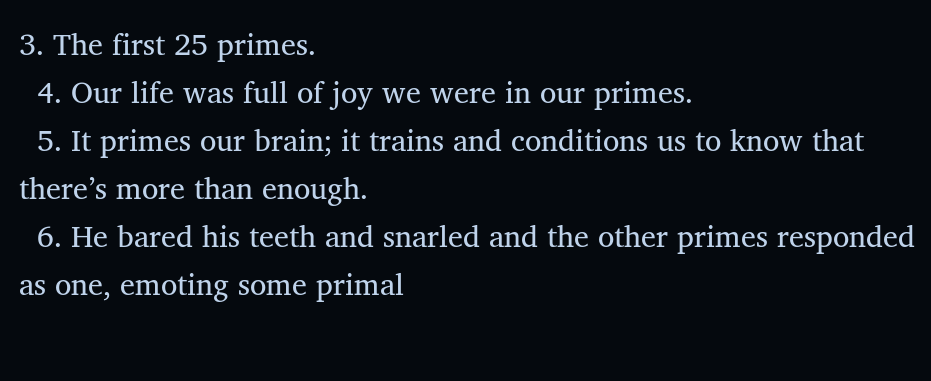3. The first 25 primes.
  4. Our life was full of joy we were in our primes.
  5. It primes our brain; it trains and conditions us to know that there’s more than enough.
  6. He bared his teeth and snarled and the other primes responded as one, emoting some primal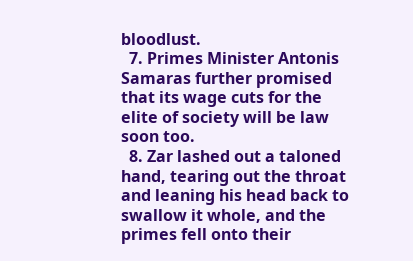bloodlust.
  7. Primes Minister Antonis Samaras further promised that its wage cuts for the elite of society will be law soon too.
  8. Zar lashed out a taloned hand, tearing out the throat and leaning his head back to swallow it whole, and the primes fell onto their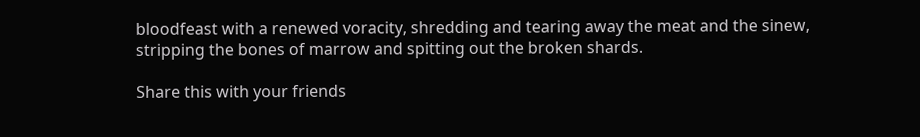bloodfeast with a renewed voracity, shredding and tearing away the meat and the sinew, stripping the bones of marrow and spitting out the broken shards.

Share this with your friends